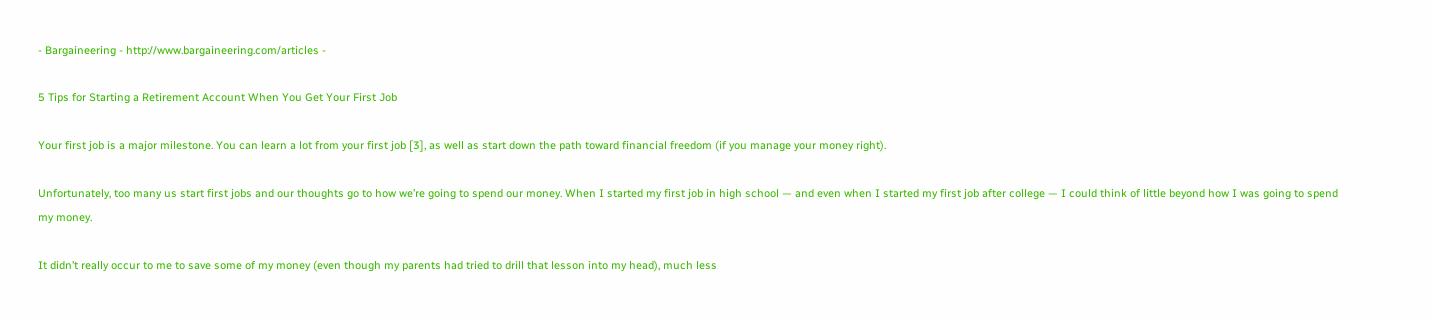- Bargaineering - http://www.bargaineering.com/articles -

5 Tips for Starting a Retirement Account When You Get Your First Job

Your first job is a major milestone. You can learn a lot from your first job [3], as well as start down the path toward financial freedom (if you manage your money right).

Unfortunately, too many us start first jobs and our thoughts go to how we’re going to spend our money. When I started my first job in high school — and even when I started my first job after college — I could think of little beyond how I was going to spend my money.

It didn’t really occur to me to save some of my money (even though my parents had tried to drill that lesson into my head), much less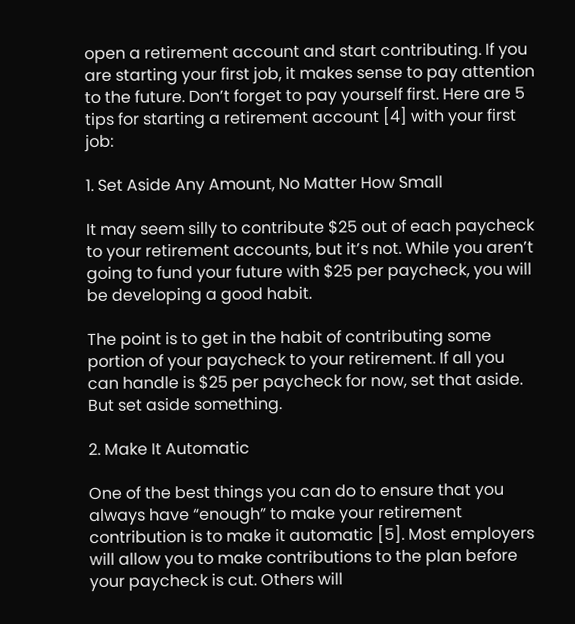open a retirement account and start contributing. If you are starting your first job, it makes sense to pay attention to the future. Don’t forget to pay yourself first. Here are 5 tips for starting a retirement account [4] with your first job:

1. Set Aside Any Amount, No Matter How Small

It may seem silly to contribute $25 out of each paycheck to your retirement accounts, but it’s not. While you aren’t going to fund your future with $25 per paycheck, you will be developing a good habit.

The point is to get in the habit of contributing some portion of your paycheck to your retirement. If all you can handle is $25 per paycheck for now, set that aside. But set aside something.

2. Make It Automatic

One of the best things you can do to ensure that you always have “enough” to make your retirement contribution is to make it automatic [5]. Most employers will allow you to make contributions to the plan before your paycheck is cut. Others will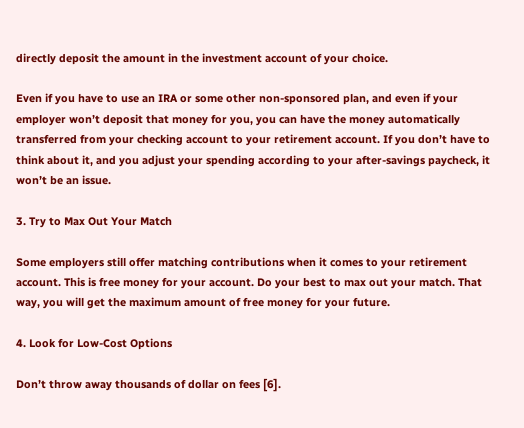directly deposit the amount in the investment account of your choice.

Even if you have to use an IRA or some other non-sponsored plan, and even if your employer won’t deposit that money for you, you can have the money automatically transferred from your checking account to your retirement account. If you don’t have to think about it, and you adjust your spending according to your after-savings paycheck, it won’t be an issue.

3. Try to Max Out Your Match

Some employers still offer matching contributions when it comes to your retirement account. This is free money for your account. Do your best to max out your match. That way, you will get the maximum amount of free money for your future.

4. Look for Low-Cost Options

Don’t throw away thousands of dollar on fees [6].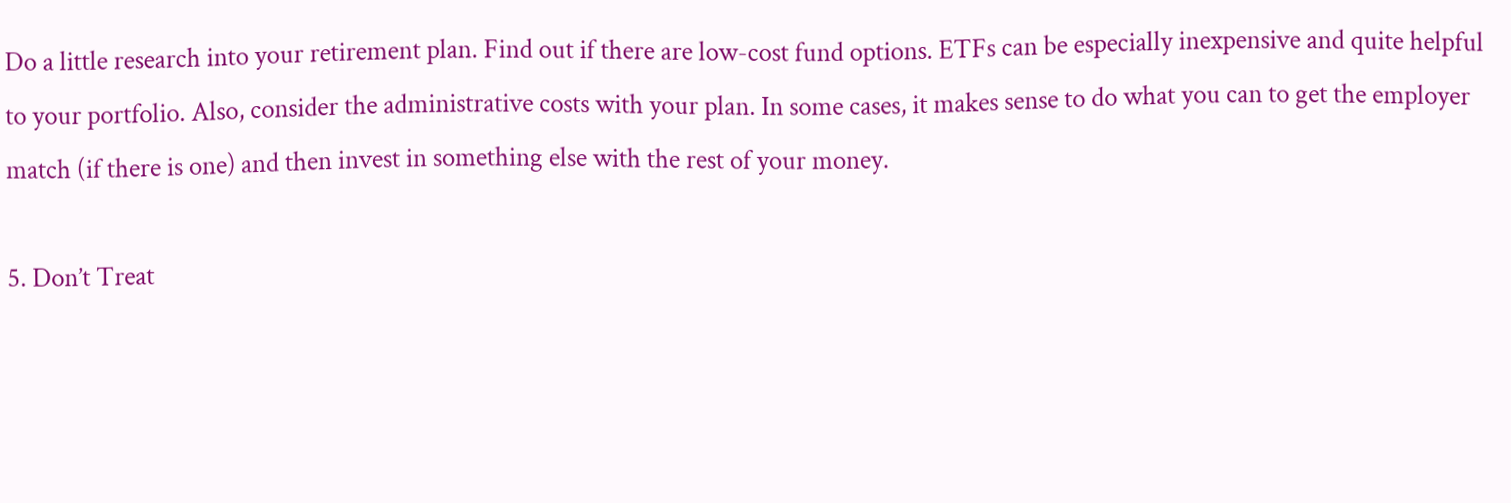Do a little research into your retirement plan. Find out if there are low-cost fund options. ETFs can be especially inexpensive and quite helpful to your portfolio. Also, consider the administrative costs with your plan. In some cases, it makes sense to do what you can to get the employer match (if there is one) and then invest in something else with the rest of your money.

5. Don’t Treat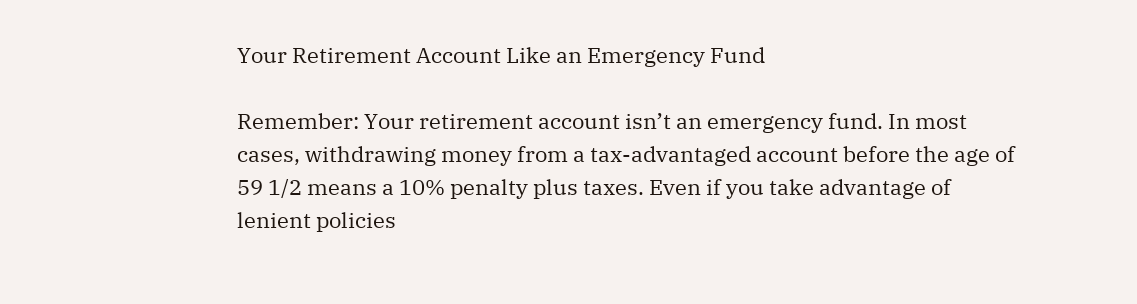Your Retirement Account Like an Emergency Fund

Remember: Your retirement account isn’t an emergency fund. In most cases, withdrawing money from a tax-advantaged account before the age of 59 1/2 means a 10% penalty plus taxes. Even if you take advantage of lenient policies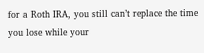for a Roth IRA, you still can’t replace the time you lose while your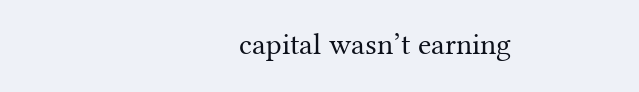capital wasn’t earning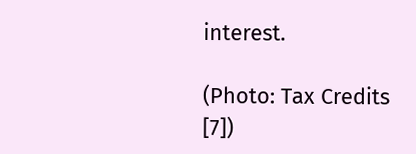interest.

(Photo: Tax Credits [7])